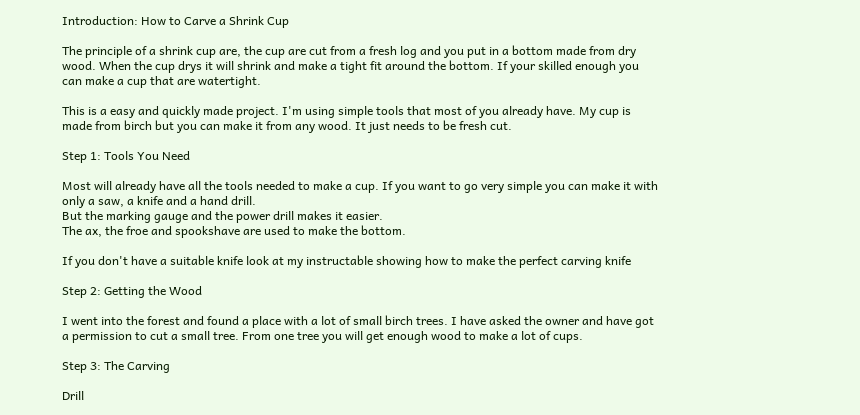Introduction: How to Carve a Shrink Cup

The principle of a shrink cup are, the cup are cut from a fresh log and you put in a bottom made from dry wood. When the cup drys it will shrink and make a tight fit around the bottom. If your skilled enough you can make a cup that are watertight.

This is a easy and quickly made project. I'm using simple tools that most of you already have. My cup is made from birch but you can make it from any wood. It just needs to be fresh cut.

Step 1: Tools You Need

Most will already have all the tools needed to make a cup. If you want to go very simple you can make it with only a saw, a knife and a hand drill.
But the marking gauge and the power drill makes it easier.
The ax, the froe and spookshave are used to make the bottom.

If you don't have a suitable knife look at my instructable showing how to make the perfect carving knife

Step 2: Getting the Wood

I went into the forest and found a place with a lot of small birch trees. I have asked the owner and have got a permission to cut a small tree. From one tree you will get enough wood to make a lot of cups.

Step 3: The Carving

Drill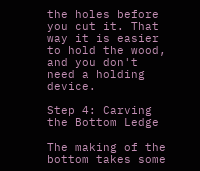the holes before you cut it. That way it is easier to hold the wood, and you don't need a holding device.

Step 4: Carving the Bottom Ledge

The making of the bottom takes some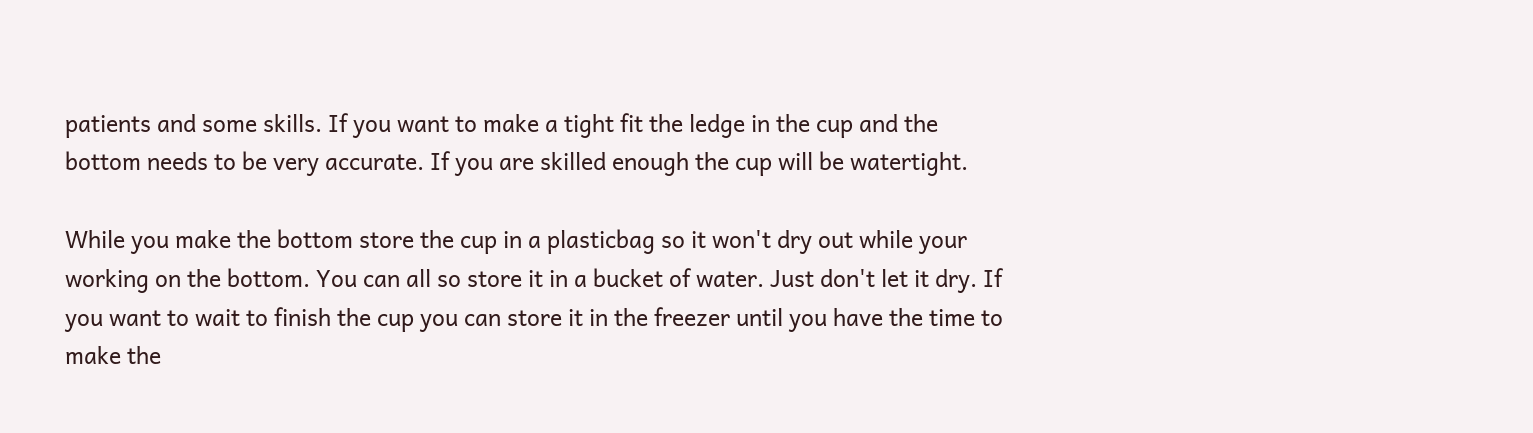patients and some skills. If you want to make a tight fit the ledge in the cup and the bottom needs to be very accurate. If you are skilled enough the cup will be watertight.

While you make the bottom store the cup in a plasticbag so it won't dry out while your working on the bottom. You can all so store it in a bucket of water. Just don't let it dry. If you want to wait to finish the cup you can store it in the freezer until you have the time to make the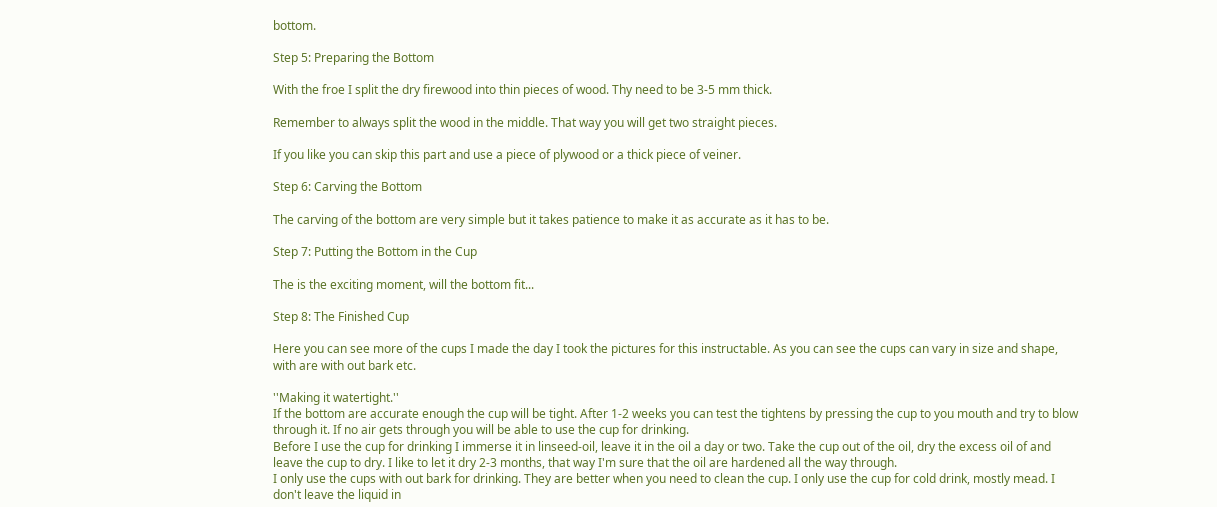bottom.

Step 5: Preparing the Bottom

With the froe I split the dry firewood into thin pieces of wood. Thy need to be 3-5 mm thick.

Remember to always split the wood in the middle. That way you will get two straight pieces.

If you like you can skip this part and use a piece of plywood or a thick piece of veiner.

Step 6: Carving the Bottom

The carving of the bottom are very simple but it takes patience to make it as accurate as it has to be.

Step 7: Putting the Bottom in the Cup

The is the exciting moment, will the bottom fit...

Step 8: The Finished Cup

Here you can see more of the cups I made the day I took the pictures for this instructable. As you can see the cups can vary in size and shape, with are with out bark etc.

''Making it watertight.''
If the bottom are accurate enough the cup will be tight. After 1-2 weeks you can test the tightens by pressing the cup to you mouth and try to blow through it. If no air gets through you will be able to use the cup for drinking.
Before I use the cup for drinking I immerse it in linseed-oil, leave it in the oil a day or two. Take the cup out of the oil, dry the excess oil of and leave the cup to dry. I like to let it dry 2-3 months, that way I'm sure that the oil are hardened all the way through.
I only use the cups with out bark for drinking. They are better when you need to clean the cup. I only use the cup for cold drink, mostly mead. I don't leave the liquid in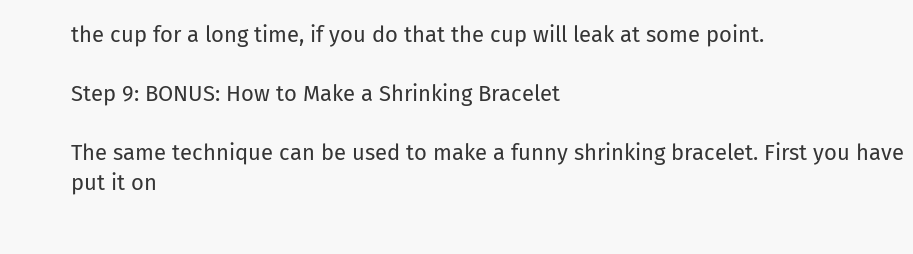the cup for a long time, if you do that the cup will leak at some point.

Step 9: BONUS: How to Make a Shrinking Bracelet

The same technique can be used to make a funny shrinking bracelet. First you have put it on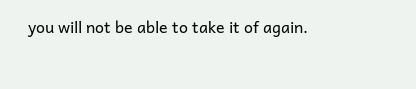you will not be able to take it of again.